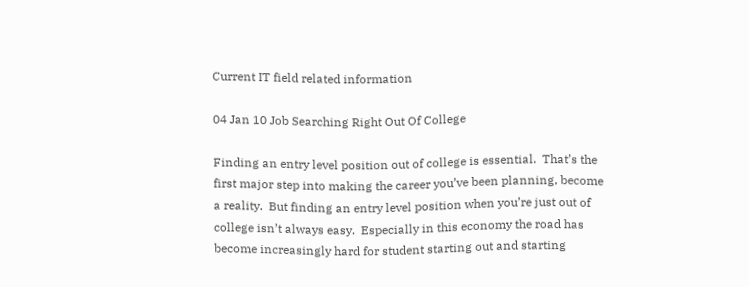Current IT field related information

04 Jan 10 Job Searching Right Out Of College

Finding an entry level position out of college is essential.  That’s the first major step into making the career you’ve been planning, become a reality.  But finding an entry level position when you’re just out of college isn’t always easy.  Especially in this economy the road has become increasingly hard for student starting out and starting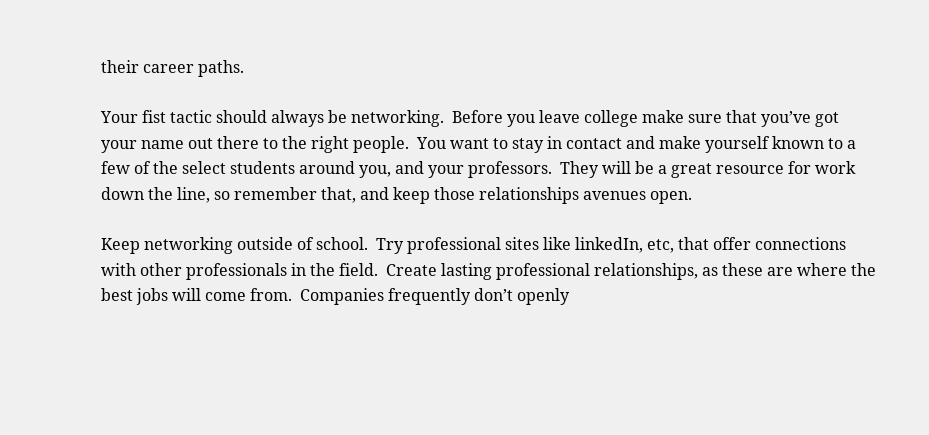their career paths.

Your fist tactic should always be networking.  Before you leave college make sure that you’ve got your name out there to the right people.  You want to stay in contact and make yourself known to a few of the select students around you, and your professors.  They will be a great resource for work down the line, so remember that, and keep those relationships avenues open.

Keep networking outside of school.  Try professional sites like linkedIn, etc, that offer connections with other professionals in the field.  Create lasting professional relationships, as these are where the best jobs will come from.  Companies frequently don’t openly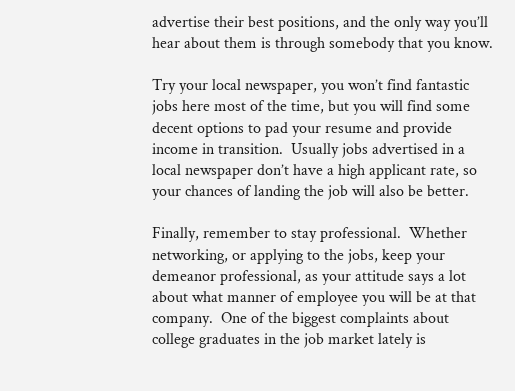advertise their best positions, and the only way you’ll hear about them is through somebody that you know.

Try your local newspaper, you won’t find fantastic jobs here most of the time, but you will find some decent options to pad your resume and provide income in transition.  Usually jobs advertised in a local newspaper don’t have a high applicant rate, so your chances of landing the job will also be better.

Finally, remember to stay professional.  Whether networking, or applying to the jobs, keep your demeanor professional, as your attitude says a lot about what manner of employee you will be at that company.  One of the biggest complaints about college graduates in the job market lately is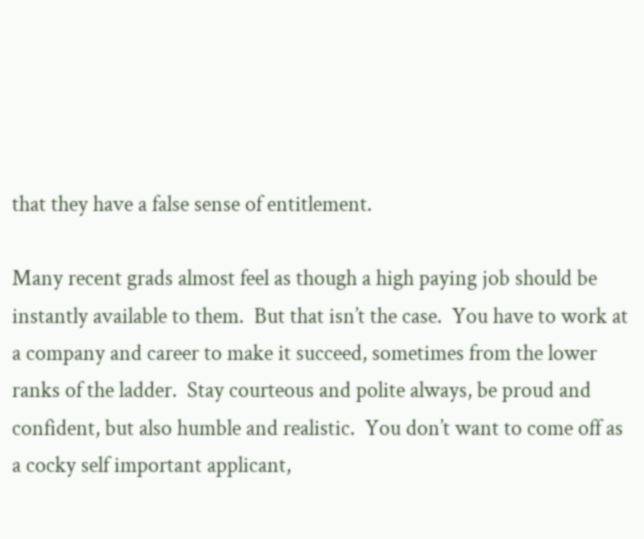that they have a false sense of entitlement.

Many recent grads almost feel as though a high paying job should be instantly available to them.  But that isn’t the case.  You have to work at a company and career to make it succeed, sometimes from the lower ranks of the ladder.  Stay courteous and polite always, be proud and confident, but also humble and realistic.  You don’t want to come off as a cocky self important applicant,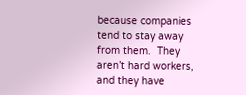because companies tend to stay away from them.  They aren’t hard workers, and they have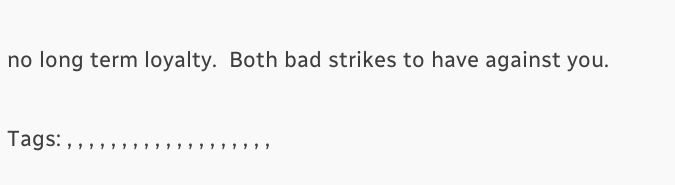no long term loyalty.  Both bad strikes to have against you.

Tags: , , , , , , , , , , , , , , , , , , ,